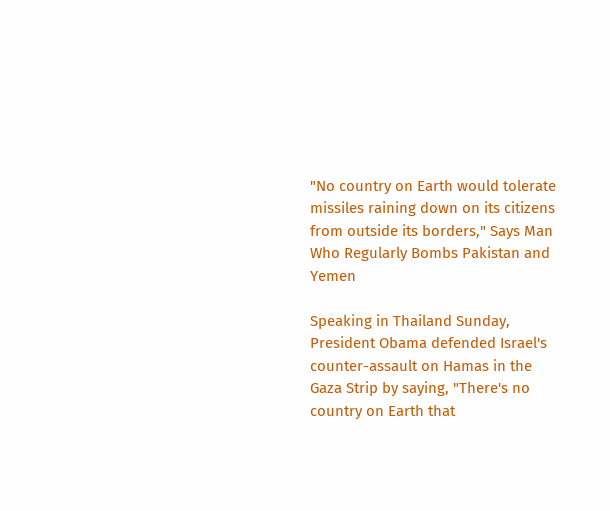"No country on Earth would tolerate missiles raining down on its citizens from outside its borders," Says Man Who Regularly Bombs Pakistan and Yemen

Speaking in Thailand Sunday, President Obama defended Israel's counter-assault on Hamas in the Gaza Strip by saying, "There's no country on Earth that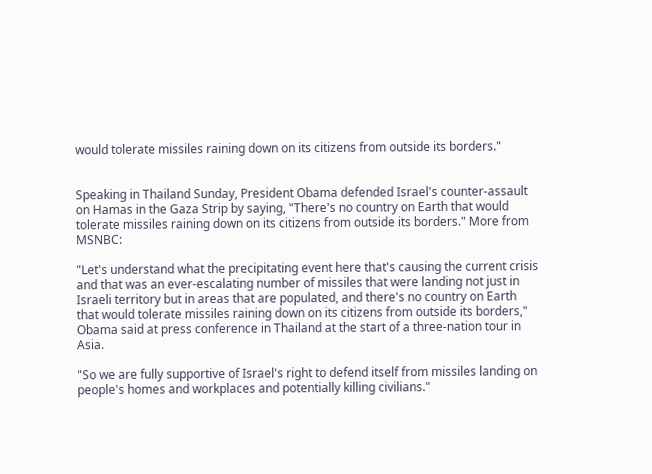would tolerate missiles raining down on its citizens from outside its borders."


Speaking in Thailand Sunday, President Obama defended Israel's counter-assault on Hamas in the Gaza Strip by saying, "There's no country on Earth that would tolerate missiles raining down on its citizens from outside its borders." More from MSNBC:

"Let's understand what the precipitating event here that's causing the current crisis and that was an ever-escalating number of missiles that were landing not just in Israeli territory but in areas that are populated, and there's no country on Earth that would tolerate missiles raining down on its citizens from outside its borders," Obama said at press conference in Thailand at the start of a three-nation tour in Asia.

"So we are fully supportive of Israel's right to defend itself from missiles landing on people's homes and workplaces and potentially killing civilians."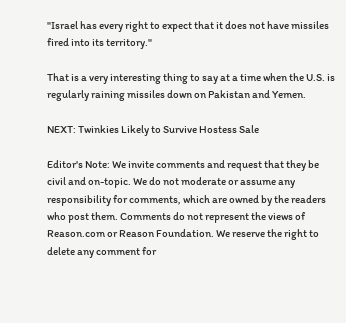"Israel has every right to expect that it does not have missiles fired into its territory."

That is a very interesting thing to say at a time when the U.S. is regularly raining missiles down on Pakistan and Yemen.

NEXT: Twinkies Likely to Survive Hostess Sale

Editor's Note: We invite comments and request that they be civil and on-topic. We do not moderate or assume any responsibility for comments, which are owned by the readers who post them. Comments do not represent the views of Reason.com or Reason Foundation. We reserve the right to delete any comment for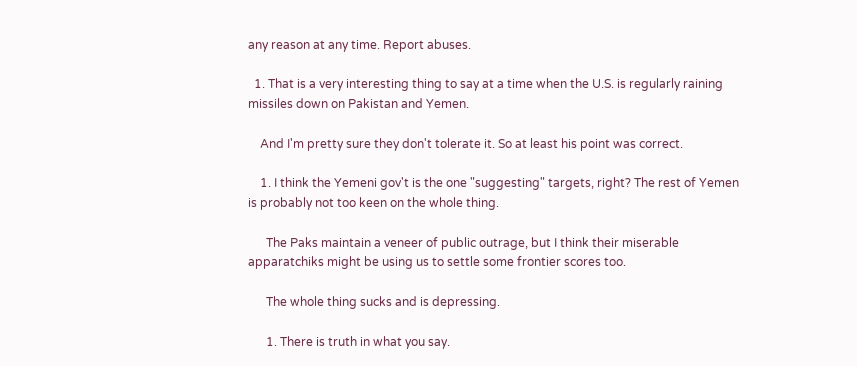any reason at any time. Report abuses.

  1. That is a very interesting thing to say at a time when the U.S. is regularly raining missiles down on Pakistan and Yemen.

    And I'm pretty sure they don't tolerate it. So at least his point was correct.

    1. I think the Yemeni gov't is the one "suggesting" targets, right? The rest of Yemen is probably not too keen on the whole thing.

      The Paks maintain a veneer of public outrage, but I think their miserable apparatchiks might be using us to settle some frontier scores too.

      The whole thing sucks and is depressing.

      1. There is truth in what you say.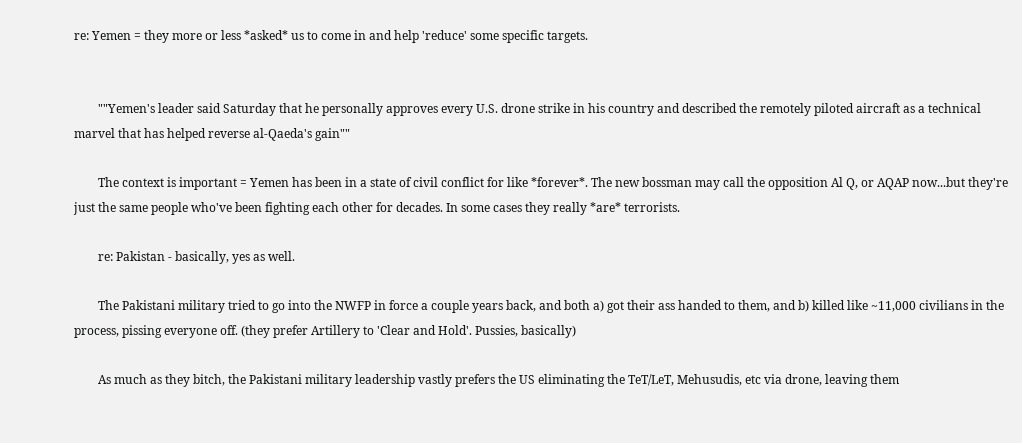re: Yemen = they more or less *asked* us to come in and help 'reduce' some specific targets.


        ""Yemen's leader said Saturday that he personally approves every U.S. drone strike in his country and described the remotely piloted aircraft as a technical marvel that has helped reverse al-Qaeda's gain""

        The context is important = Yemen has been in a state of civil conflict for like *forever*. The new bossman may call the opposition Al Q, or AQAP now...but they're just the same people who've been fighting each other for decades. In some cases they really *are* terrorists.

        re: Pakistan - basically, yes as well.

        The Pakistani military tried to go into the NWFP in force a couple years back, and both a) got their ass handed to them, and b) killed like ~11,000 civilians in the process, pissing everyone off. (they prefer Artillery to 'Clear and Hold'. Pussies, basically)

        As much as they bitch, the Pakistani military leadership vastly prefers the US eliminating the TeT/LeT, Mehusudis, etc via drone, leaving them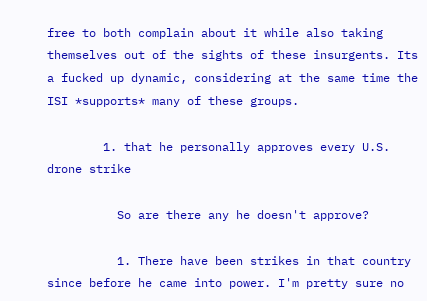free to both complain about it while also taking themselves out of the sights of these insurgents. Its a fucked up dynamic, considering at the same time the ISI *supports* many of these groups.

        1. that he personally approves every U.S. drone strike

          So are there any he doesn't approve?

          1. There have been strikes in that country since before he came into power. I'm pretty sure no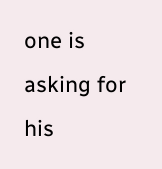one is asking for his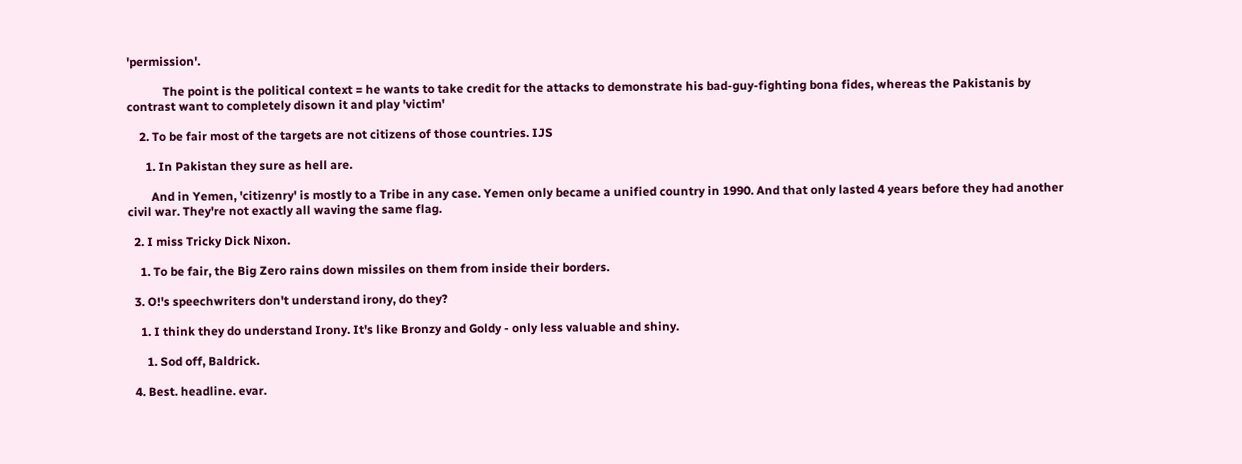'permission'.

            The point is the political context = he wants to take credit for the attacks to demonstrate his bad-guy-fighting bona fides, whereas the Pakistanis by contrast want to completely disown it and play 'victim'

    2. To be fair most of the targets are not citizens of those countries. IJS

      1. In Pakistan they sure as hell are.

        And in Yemen, 'citizenry' is mostly to a Tribe in any case. Yemen only became a unified country in 1990. And that only lasted 4 years before they had another civil war. They're not exactly all waving the same flag.

  2. I miss Tricky Dick Nixon.

    1. To be fair, the Big Zero rains down missiles on them from inside their borders.

  3. O!'s speechwriters don't understand irony, do they?

    1. I think they do understand Irony. It's like Bronzy and Goldy - only less valuable and shiny.

      1. Sod off, Baldrick.

  4. Best. headline. evar.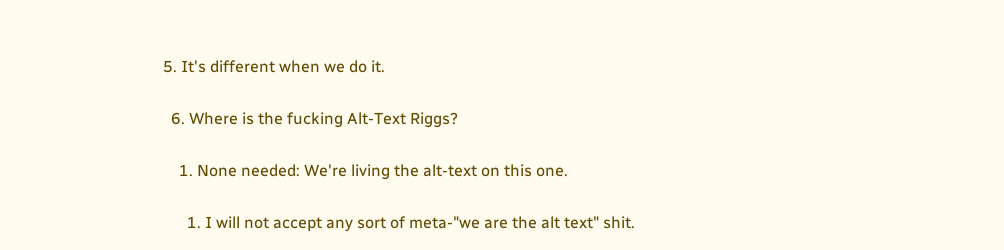5. It's different when we do it.

  6. Where is the fucking Alt-Text Riggs?

    1. None needed: We're living the alt-text on this one.

      1. I will not accept any sort of meta-"we are the alt text" shit.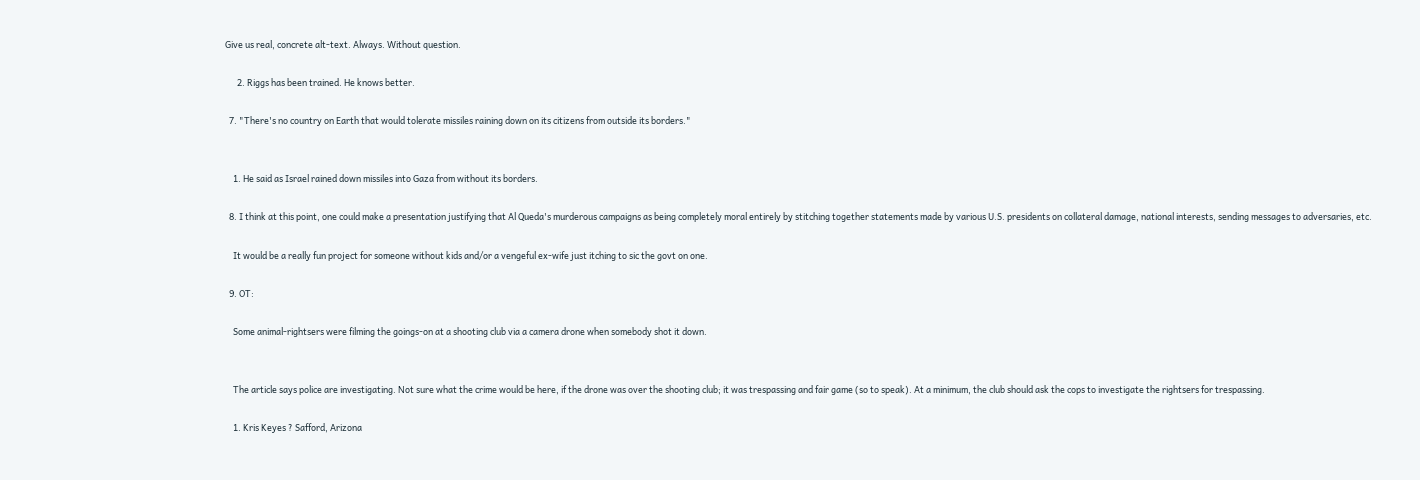Give us real, concrete alt-text. Always. Without question.

      2. Riggs has been trained. He knows better.

  7. "There's no country on Earth that would tolerate missiles raining down on its citizens from outside its borders."


    1. He said as Israel rained down missiles into Gaza from without its borders.

  8. I think at this point, one could make a presentation justifying that Al Queda's murderous campaigns as being completely moral entirely by stitching together statements made by various U.S. presidents on collateral damage, national interests, sending messages to adversaries, etc.

    It would be a really fun project for someone without kids and/or a vengeful ex-wife just itching to sic the govt on one.

  9. OT:

    Some animal-rightsers were filming the goings-on at a shooting club via a camera drone when somebody shot it down.


    The article says police are investigating. Not sure what the crime would be here, if the drone was over the shooting club; it was trespassing and fair game (so to speak). At a minimum, the club should ask the cops to investigate the rightsers for trespassing.

    1. Kris Keyes ? Safford, Arizona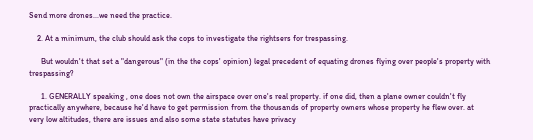Send more drones...we need the practice.

    2. At a minimum, the club should ask the cops to investigate the rightsers for trespassing.

      But wouldn't that set a "dangerous" (in the the cops' opinion) legal precedent of equating drones flying over people's property with trespassing?

      1. GENERALLY speaking , one does not own the airspace over one's real property. if one did, then a plane owner couldn't fly practically anywhere, because he'd have to get permission from the thousands of property owners whose property he flew over. at very low altitudes, there are issues and also some state statutes have privacy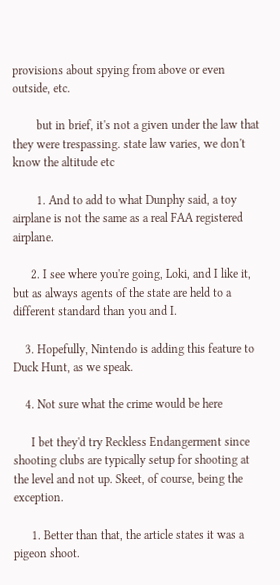provisions about spying from above or even outside, etc.

        but in brief, it's not a given under the law that they were trespassing. state law varies, we don't know the altitude etc

        1. And to add to what Dunphy said, a toy airplane is not the same as a real FAA registered airplane.

      2. I see where you're going, Loki, and I like it, but as always agents of the state are held to a different standard than you and I.

    3. Hopefully, Nintendo is adding this feature to Duck Hunt, as we speak.

    4. Not sure what the crime would be here

      I bet they'd try Reckless Endangerment since shooting clubs are typically setup for shooting at the level and not up. Skeet, of course, being the exception.

      1. Better than that, the article states it was a pigeon shoot.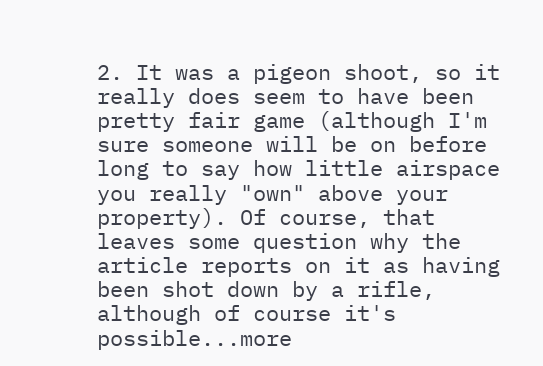2. It was a pigeon shoot, so it really does seem to have been pretty fair game (although I'm sure someone will be on before long to say how little airspace you really "own" above your property). Of course, that leaves some question why the article reports on it as having been shot down by a rifle, although of course it's possible...more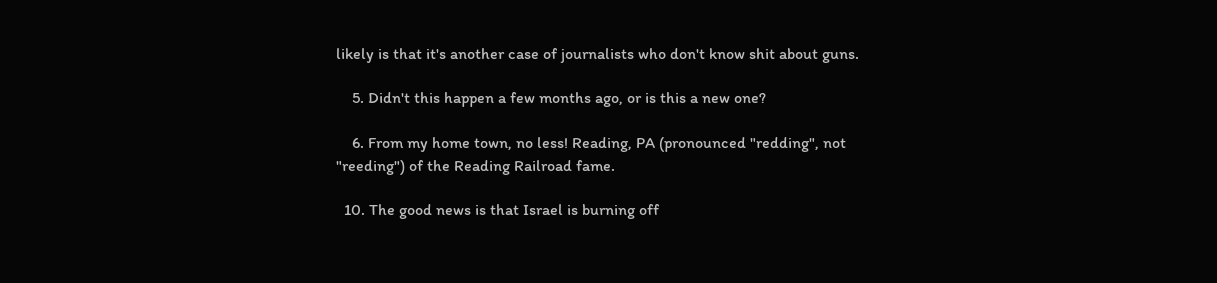likely is that it's another case of journalists who don't know shit about guns.

    5. Didn't this happen a few months ago, or is this a new one?

    6. From my home town, no less! Reading, PA (pronounced "redding", not "reeding") of the Reading Railroad fame.

  10. The good news is that Israel is burning off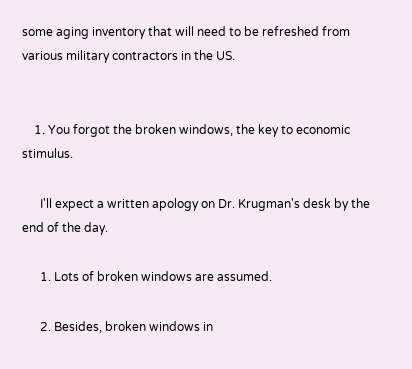some aging inventory that will need to be refreshed from various military contractors in the US.


    1. You forgot the broken windows, the key to economic stimulus.

      I'll expect a written apology on Dr. Krugman's desk by the end of the day.

      1. Lots of broken windows are assumed.

      2. Besides, broken windows in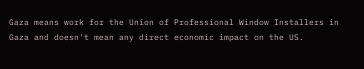Gaza means work for the Union of Professional Window Installers in Gaza and doesn't mean any direct economic impact on the US.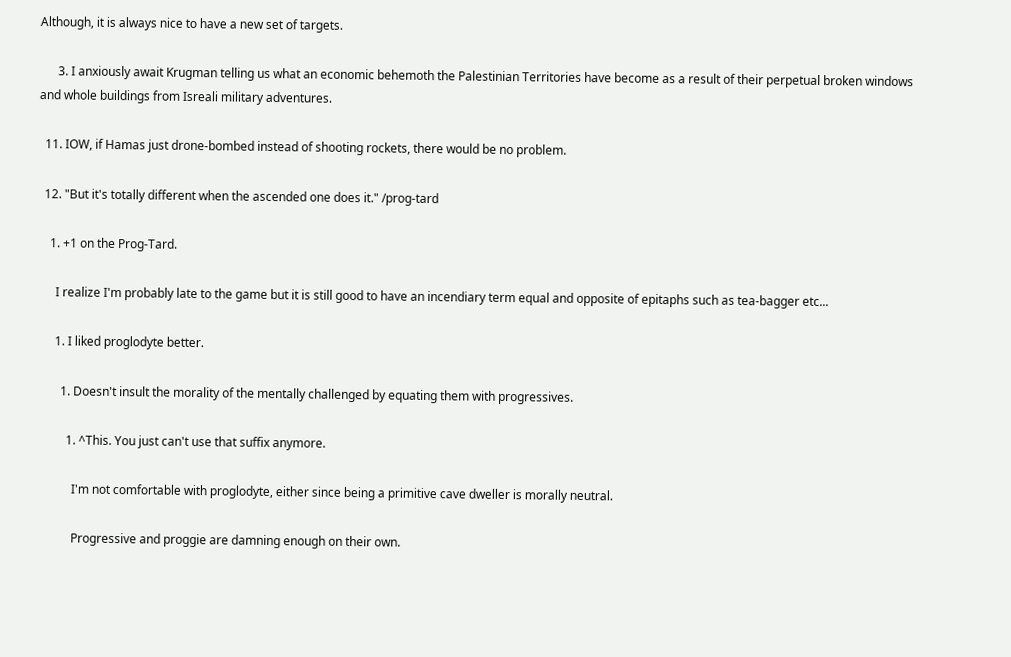Although, it is always nice to have a new set of targets.

      3. I anxiously await Krugman telling us what an economic behemoth the Palestinian Territories have become as a result of their perpetual broken windows and whole buildings from Isreali military adventures.

  11. IOW, if Hamas just drone-bombed instead of shooting rockets, there would be no problem.

  12. "But it's totally different when the ascended one does it." /prog-tard

    1. +1 on the Prog-Tard.

      I realize I'm probably late to the game but it is still good to have an incendiary term equal and opposite of epitaphs such as tea-bagger etc...

      1. I liked proglodyte better.

        1. Doesn't insult the morality of the mentally challenged by equating them with progressives.

          1. ^This. You just can't use that suffix anymore.

            I'm not comfortable with proglodyte, either since being a primitive cave dweller is morally neutral.

            Progressive and proggie are damning enough on their own.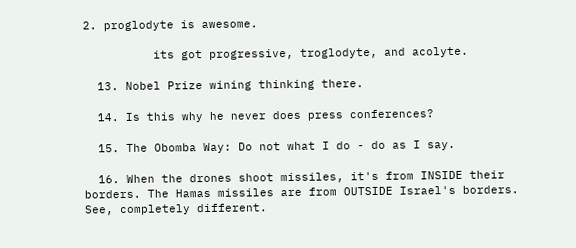2. proglodyte is awesome.

          its got progressive, troglodyte, and acolyte.

  13. Nobel Prize wining thinking there.

  14. Is this why he never does press conferences?

  15. The Obomba Way: Do not what I do - do as I say.

  16. When the drones shoot missiles, it's from INSIDE their borders. The Hamas missiles are from OUTSIDE Israel's borders. See, completely different.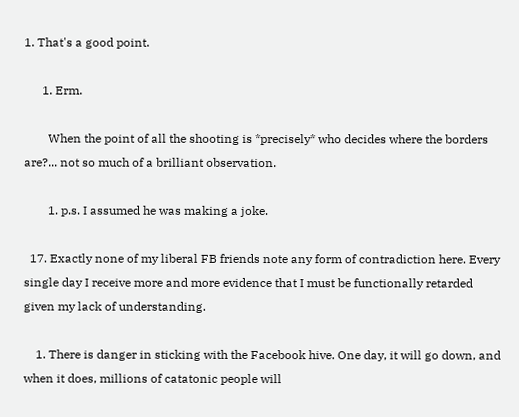1. That's a good point.

      1. Erm.

        When the point of all the shooting is *precisely* who decides where the borders are?... not so much of a brilliant observation.

        1. p.s. I assumed he was making a joke.

  17. Exactly none of my liberal FB friends note any form of contradiction here. Every single day I receive more and more evidence that I must be functionally retarded given my lack of understanding.

    1. There is danger in sticking with the Facebook hive. One day, it will go down, and when it does, millions of catatonic people will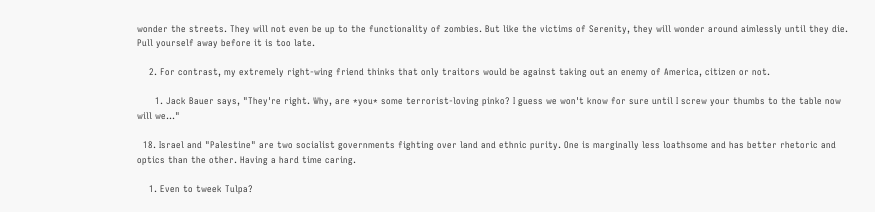wonder the streets. They will not even be up to the functionality of zombies. But like the victims of Serenity, they will wonder around aimlessly until they die. Pull yourself away before it is too late.

    2. For contrast, my extremely right-wing friend thinks that only traitors would be against taking out an enemy of America, citizen or not.

      1. Jack Bauer says, "They're right. Why, are *you* some terrorist-loving pinko? I guess we won't know for sure until I screw your thumbs to the table now will we..."

  18. Israel and "Palestine" are two socialist governments fighting over land and ethnic purity. One is marginally less loathsome and has better rhetoric and optics than the other. Having a hard time caring.

    1. Even to tweek Tulpa?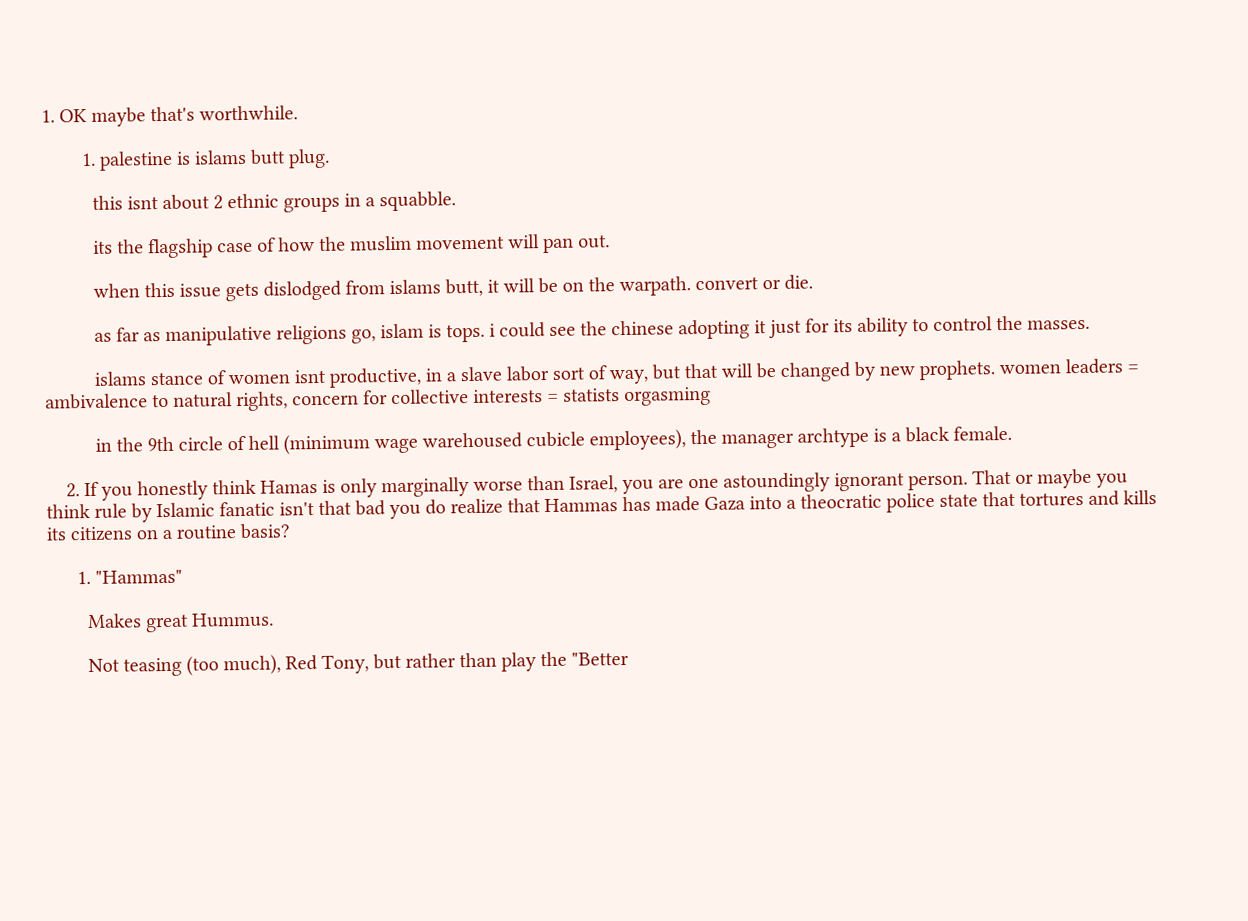1. OK maybe that's worthwhile.

        1. palestine is islams butt plug.

          this isnt about 2 ethnic groups in a squabble.

          its the flagship case of how the muslim movement will pan out.

          when this issue gets dislodged from islams butt, it will be on the warpath. convert or die.

          as far as manipulative religions go, islam is tops. i could see the chinese adopting it just for its ability to control the masses.

          islams stance of women isnt productive, in a slave labor sort of way, but that will be changed by new prophets. women leaders = ambivalence to natural rights, concern for collective interests = statists orgasming

          in the 9th circle of hell (minimum wage warehoused cubicle employees), the manager archtype is a black female.

    2. If you honestly think Hamas is only marginally worse than Israel, you are one astoundingly ignorant person. That or maybe you think rule by Islamic fanatic isn't that bad you do realize that Hammas has made Gaza into a theocratic police state that tortures and kills its citizens on a routine basis?

      1. "Hammas"

        Makes great Hummus.

        Not teasing (too much), Red Tony, but rather than play the "Better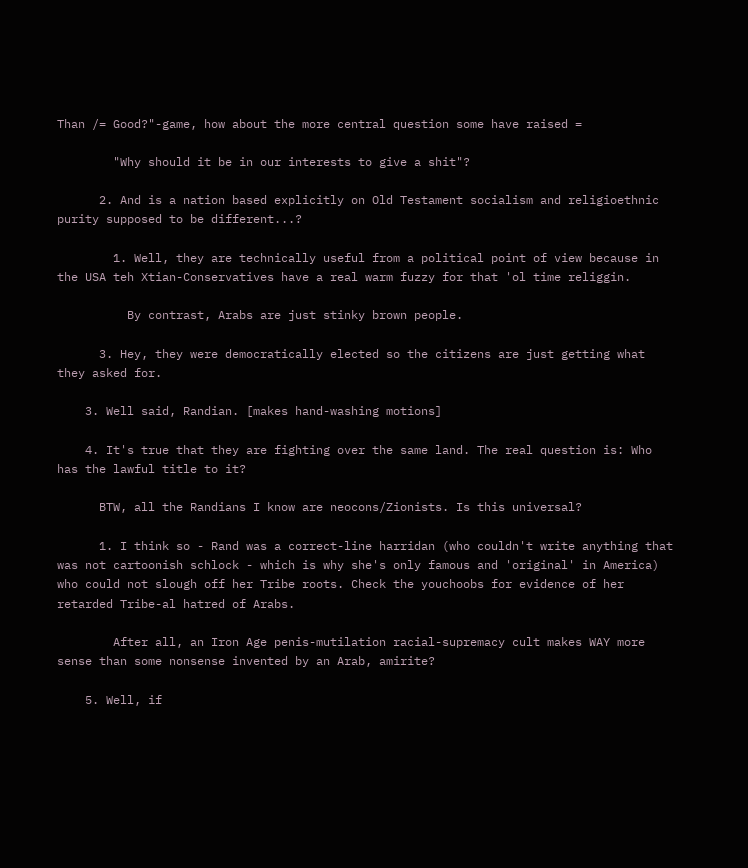Than /= Good?"-game, how about the more central question some have raised =

        "Why should it be in our interests to give a shit"?

      2. And is a nation based explicitly on Old Testament socialism and religioethnic purity supposed to be different...?

        1. Well, they are technically useful from a political point of view because in the USA teh Xtian-Conservatives have a real warm fuzzy for that 'ol time religgin.

          By contrast, Arabs are just stinky brown people.

      3. Hey, they were democratically elected so the citizens are just getting what they asked for.

    3. Well said, Randian. [makes hand-washing motions]

    4. It's true that they are fighting over the same land. The real question is: Who has the lawful title to it?

      BTW, all the Randians I know are neocons/Zionists. Is this universal?

      1. I think so - Rand was a correct-line harridan (who couldn't write anything that was not cartoonish schlock - which is why she's only famous and 'original' in America) who could not slough off her Tribe roots. Check the youchoobs for evidence of her retarded Tribe-al hatred of Arabs.

        After all, an Iron Age penis-mutilation racial-supremacy cult makes WAY more sense than some nonsense invented by an Arab, amirite?

    5. Well, if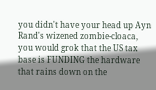you didn't have your head up Ayn Rand's wizened zombie-cloaca, you would grok that the US tax base is FUNDING the hardware that rains down on the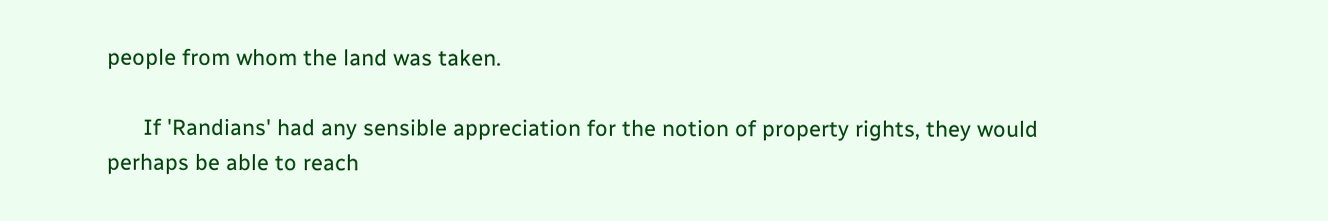people from whom the land was taken.

      If 'Randians' had any sensible appreciation for the notion of property rights, they would perhaps be able to reach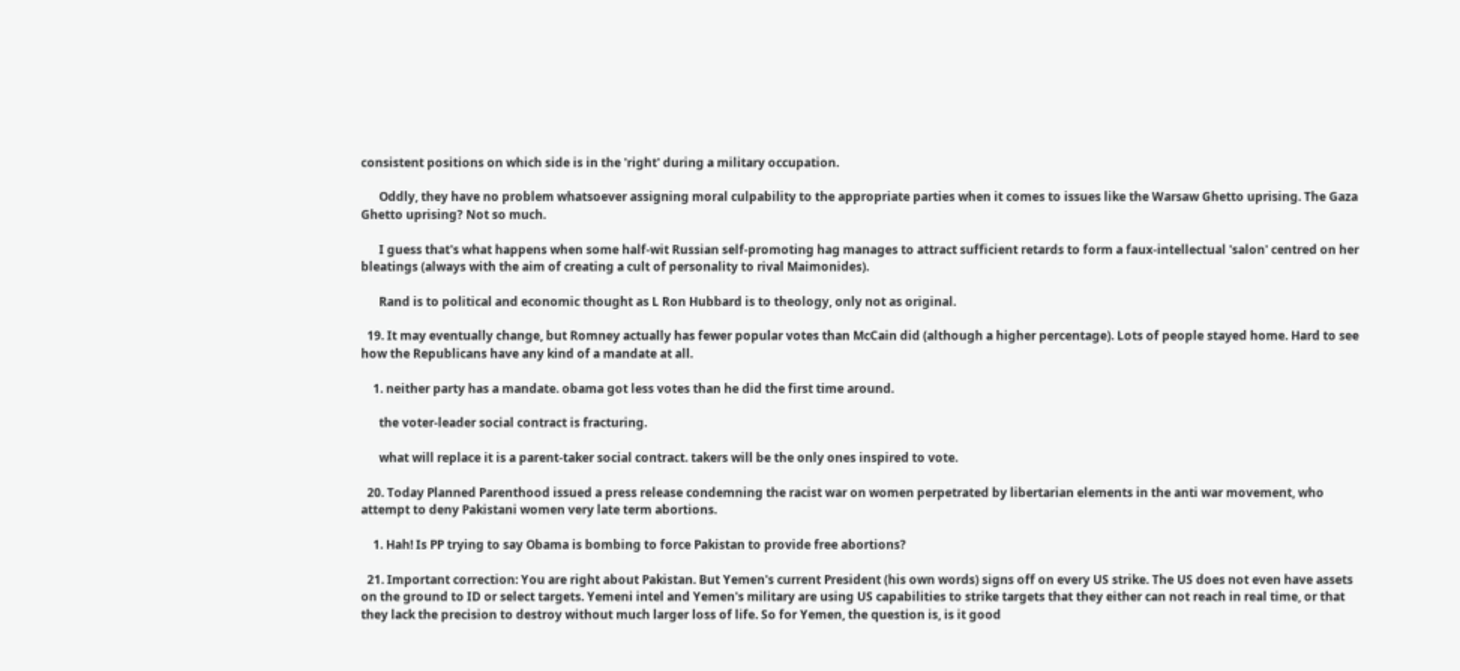consistent positions on which side is in the 'right' during a military occupation.

      Oddly, they have no problem whatsoever assigning moral culpability to the appropriate parties when it comes to issues like the Warsaw Ghetto uprising. The Gaza Ghetto uprising? Not so much.

      I guess that's what happens when some half-wit Russian self-promoting hag manages to attract sufficient retards to form a faux-intellectual 'salon' centred on her bleatings (always with the aim of creating a cult of personality to rival Maimonides).

      Rand is to political and economic thought as L Ron Hubbard is to theology, only not as original.

  19. It may eventually change, but Romney actually has fewer popular votes than McCain did (although a higher percentage). Lots of people stayed home. Hard to see how the Republicans have any kind of a mandate at all.

    1. neither party has a mandate. obama got less votes than he did the first time around.

      the voter-leader social contract is fracturing.

      what will replace it is a parent-taker social contract. takers will be the only ones inspired to vote.

  20. Today Planned Parenthood issued a press release condemning the racist war on women perpetrated by libertarian elements in the anti war movement, who attempt to deny Pakistani women very late term abortions.

    1. Hah! Is PP trying to say Obama is bombing to force Pakistan to provide free abortions?

  21. Important correction: You are right about Pakistan. But Yemen's current President (his own words) signs off on every US strike. The US does not even have assets on the ground to ID or select targets. Yemeni intel and Yemen's military are using US capabilities to strike targets that they either can not reach in real time, or that they lack the precision to destroy without much larger loss of life. So for Yemen, the question is, is it good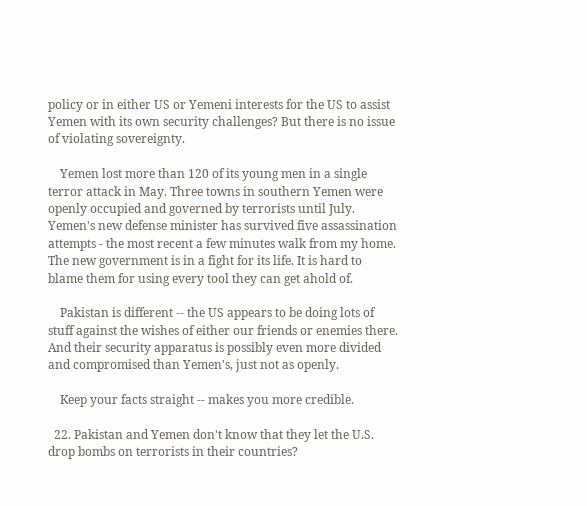policy or in either US or Yemeni interests for the US to assist Yemen with its own security challenges? But there is no issue of violating sovereignty.

    Yemen lost more than 120 of its young men in a single terror attack in May. Three towns in southern Yemen were openly occupied and governed by terrorists until July. Yemen's new defense minister has survived five assassination attempts - the most recent a few minutes walk from my home. The new government is in a fight for its life. It is hard to blame them for using every tool they can get ahold of.

    Pakistan is different -- the US appears to be doing lots of stuff against the wishes of either our friends or enemies there. And their security apparatus is possibly even more divided and compromised than Yemen's, just not as openly.

    Keep your facts straight -- makes you more credible.

  22. Pakistan and Yemen don't know that they let the U.S. drop bombs on terrorists in their countries?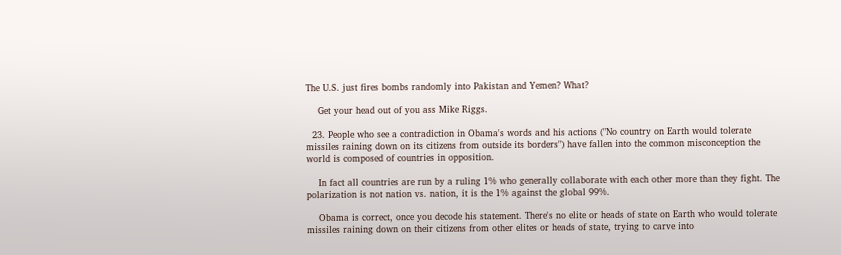The U.S. just fires bombs randomly into Pakistan and Yemen? What?

    Get your head out of you ass Mike Riggs.

  23. People who see a contradiction in Obama's words and his actions ("No country on Earth would tolerate missiles raining down on its citizens from outside its borders") have fallen into the common misconception the world is composed of countries in opposition.

    In fact all countries are run by a ruling 1% who generally collaborate with each other more than they fight. The polarization is not nation vs. nation, it is the 1% against the global 99%.

    Obama is correct, once you decode his statement. There's no elite or heads of state on Earth who would tolerate missiles raining down on their citizens from other elites or heads of state, trying to carve into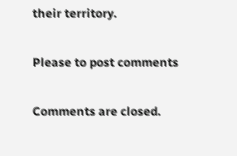their territory.

Please to post comments

Comments are closed.